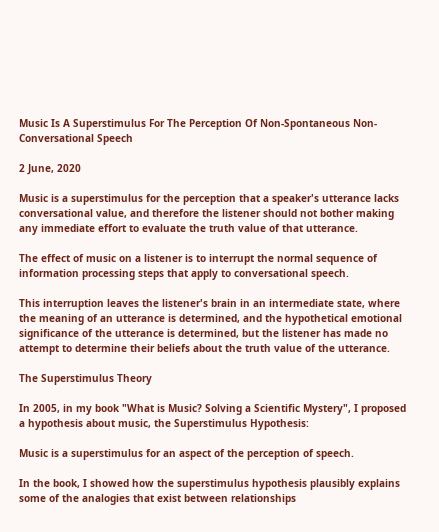Music Is A Superstimulus For The Perception Of Non-Spontaneous Non-Conversational Speech

2 June, 2020

Music is a superstimulus for the perception that a speaker's utterance lacks conversational value, and therefore the listener should not bother making any immediate effort to evaluate the truth value of that utterance.

The effect of music on a listener is to interrupt the normal sequence of information processing steps that apply to conversational speech.

This interruption leaves the listener's brain in an intermediate state, where the meaning of an utterance is determined, and the hypothetical emotional significance of the utterance is determined, but the listener has made no attempt to determine their beliefs about the truth value of the utterance.

The Superstimulus Theory

In 2005, in my book "What is Music? Solving a Scientific Mystery", I proposed a hypothesis about music, the Superstimulus Hypothesis:

Music is a superstimulus for an aspect of the perception of speech.

In the book, I showed how the superstimulus hypothesis plausibly explains some of the analogies that exist between relationships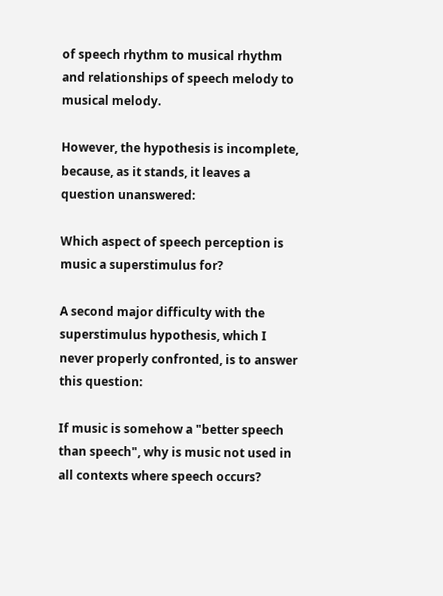of speech rhythm to musical rhythm and relationships of speech melody to musical melody.

However, the hypothesis is incomplete, because, as it stands, it leaves a question unanswered:

Which aspect of speech perception is music a superstimulus for?

A second major difficulty with the superstimulus hypothesis, which I never properly confronted, is to answer this question:

If music is somehow a "better speech than speech", why is music not used in all contexts where speech occurs?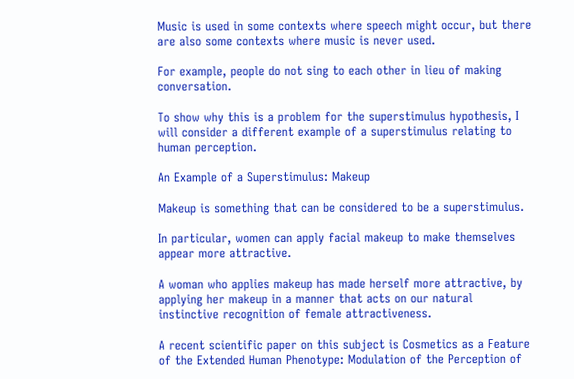Music is used in some contexts where speech might occur, but there are also some contexts where music is never used.

For example, people do not sing to each other in lieu of making conversation.

To show why this is a problem for the superstimulus hypothesis, I will consider a different example of a superstimulus relating to human perception.

An Example of a Superstimulus: Makeup

Makeup is something that can be considered to be a superstimulus.

In particular, women can apply facial makeup to make themselves appear more attractive.

A woman who applies makeup has made herself more attractive, by applying her makeup in a manner that acts on our natural instinctive recognition of female attractiveness.

A recent scientific paper on this subject is Cosmetics as a Feature of the Extended Human Phenotype: Modulation of the Perception of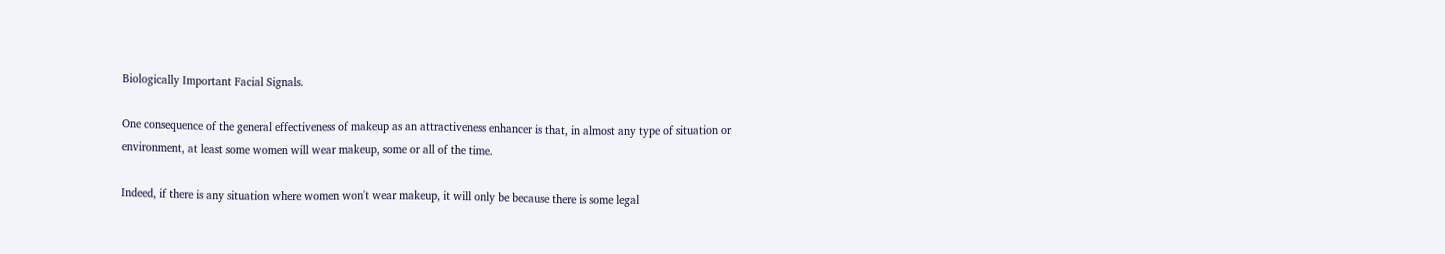Biologically Important Facial Signals.

One consequence of the general effectiveness of makeup as an attractiveness enhancer is that, in almost any type of situation or environment, at least some women will wear makeup, some or all of the time.

Indeed, if there is any situation where women won't wear makeup, it will only be because there is some legal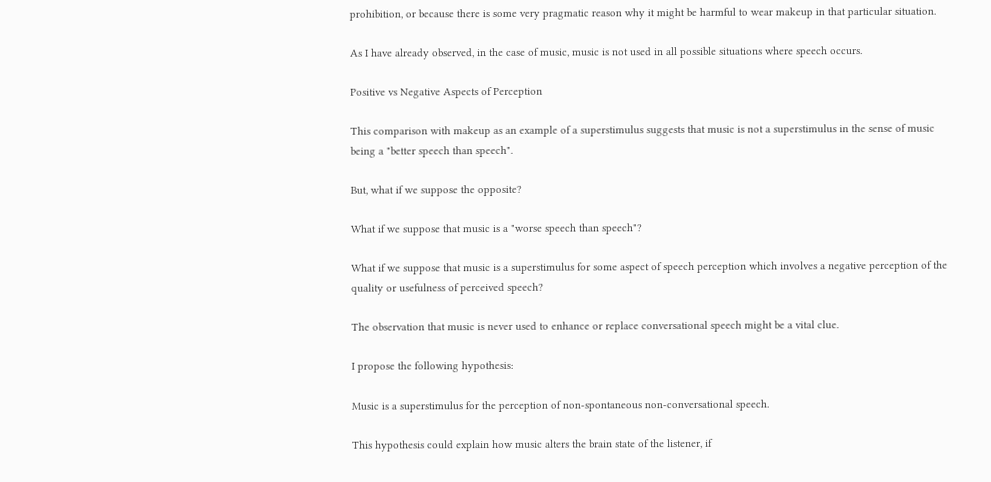prohibition, or because there is some very pragmatic reason why it might be harmful to wear makeup in that particular situation.

As I have already observed, in the case of music, music is not used in all possible situations where speech occurs.

Positive vs Negative Aspects of Perception

This comparison with makeup as an example of a superstimulus suggests that music is not a superstimulus in the sense of music being a "better speech than speech".

But, what if we suppose the opposite?

What if we suppose that music is a "worse speech than speech"?

What if we suppose that music is a superstimulus for some aspect of speech perception which involves a negative perception of the quality or usefulness of perceived speech?

The observation that music is never used to enhance or replace conversational speech might be a vital clue.

I propose the following hypothesis:

Music is a superstimulus for the perception of non-spontaneous non-conversational speech.

This hypothesis could explain how music alters the brain state of the listener, if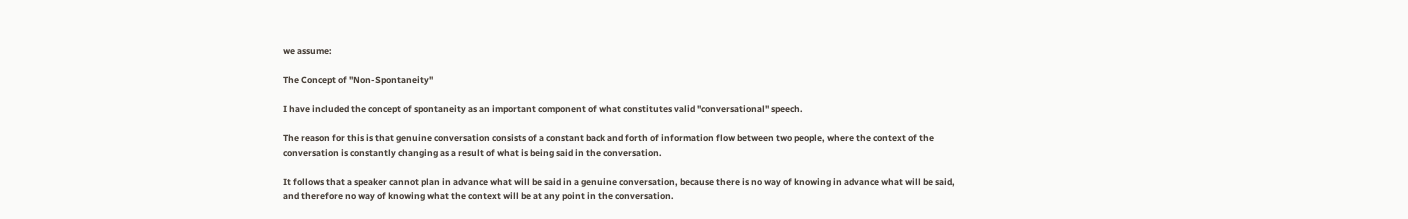we assume:

The Concept of "Non-Spontaneity"

I have included the concept of spontaneity as an important component of what constitutes valid "conversational" speech.

The reason for this is that genuine conversation consists of a constant back and forth of information flow between two people, where the context of the conversation is constantly changing as a result of what is being said in the conversation.

It follows that a speaker cannot plan in advance what will be said in a genuine conversation, because there is no way of knowing in advance what will be said, and therefore no way of knowing what the context will be at any point in the conversation.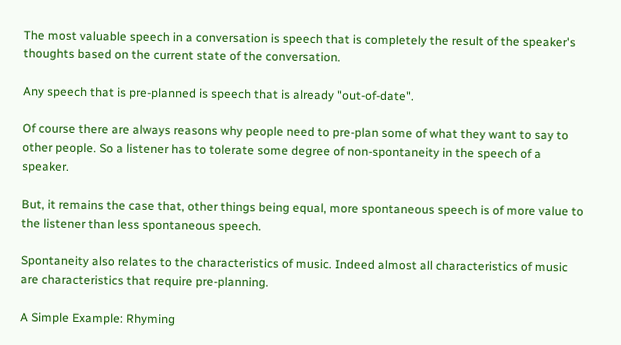The most valuable speech in a conversation is speech that is completely the result of the speaker's thoughts based on the current state of the conversation.

Any speech that is pre-planned is speech that is already "out-of-date".

Of course there are always reasons why people need to pre-plan some of what they want to say to other people. So a listener has to tolerate some degree of non-spontaneity in the speech of a speaker.

But, it remains the case that, other things being equal, more spontaneous speech is of more value to the listener than less spontaneous speech.

Spontaneity also relates to the characteristics of music. Indeed almost all characteristics of music are characteristics that require pre-planning.

A Simple Example: Rhyming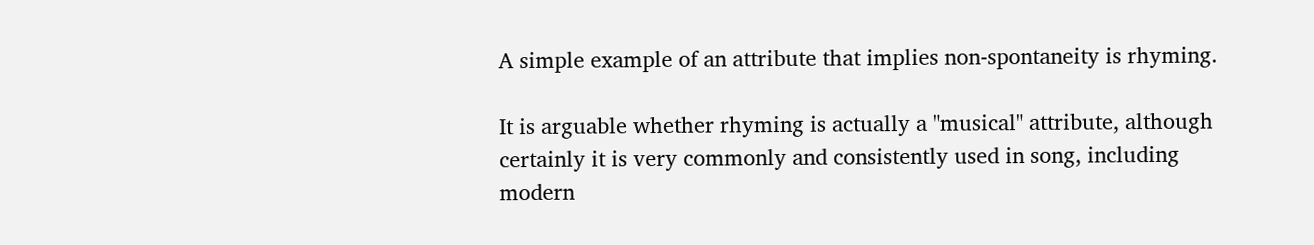A simple example of an attribute that implies non-spontaneity is rhyming.

It is arguable whether rhyming is actually a "musical" attribute, although certainly it is very commonly and consistently used in song, including modern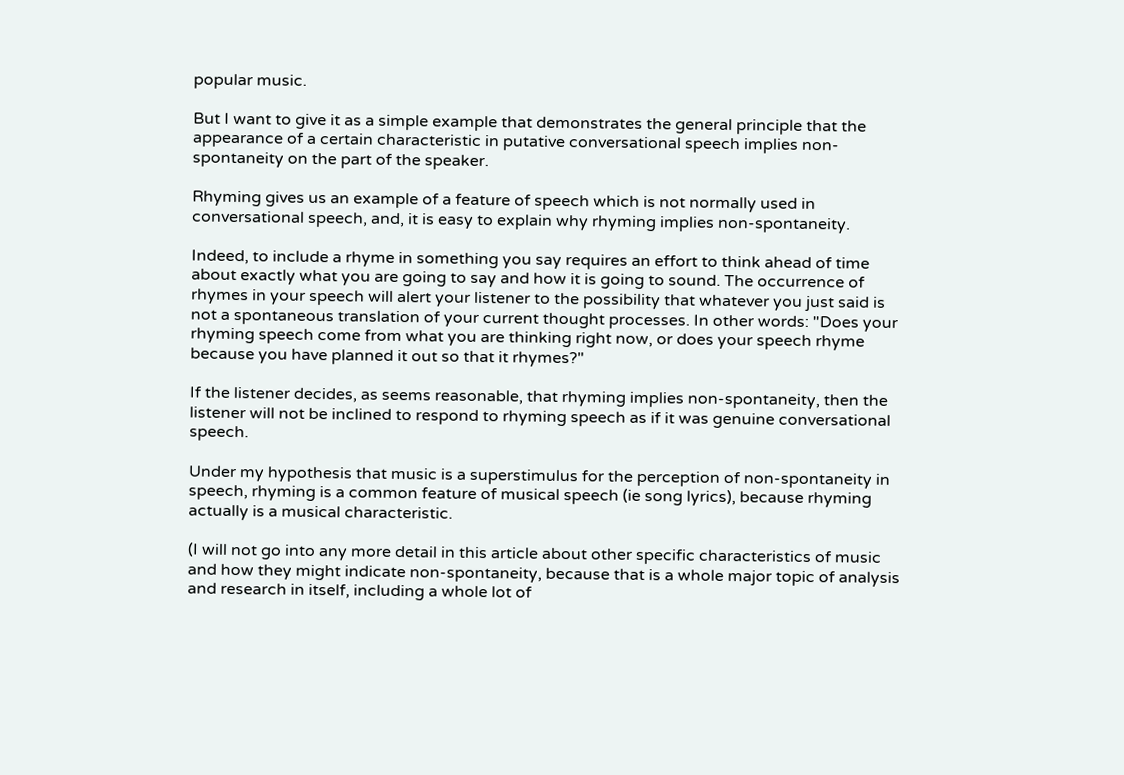popular music.

But I want to give it as a simple example that demonstrates the general principle that the appearance of a certain characteristic in putative conversational speech implies non-spontaneity on the part of the speaker.

Rhyming gives us an example of a feature of speech which is not normally used in conversational speech, and, it is easy to explain why rhyming implies non-spontaneity.

Indeed, to include a rhyme in something you say requires an effort to think ahead of time about exactly what you are going to say and how it is going to sound. The occurrence of rhymes in your speech will alert your listener to the possibility that whatever you just said is not a spontaneous translation of your current thought processes. In other words: "Does your rhyming speech come from what you are thinking right now, or does your speech rhyme because you have planned it out so that it rhymes?"

If the listener decides, as seems reasonable, that rhyming implies non-spontaneity, then the listener will not be inclined to respond to rhyming speech as if it was genuine conversational speech.

Under my hypothesis that music is a superstimulus for the perception of non-spontaneity in speech, rhyming is a common feature of musical speech (ie song lyrics), because rhyming actually is a musical characteristic.

(I will not go into any more detail in this article about other specific characteristics of music and how they might indicate non-spontaneity, because that is a whole major topic of analysis and research in itself, including a whole lot of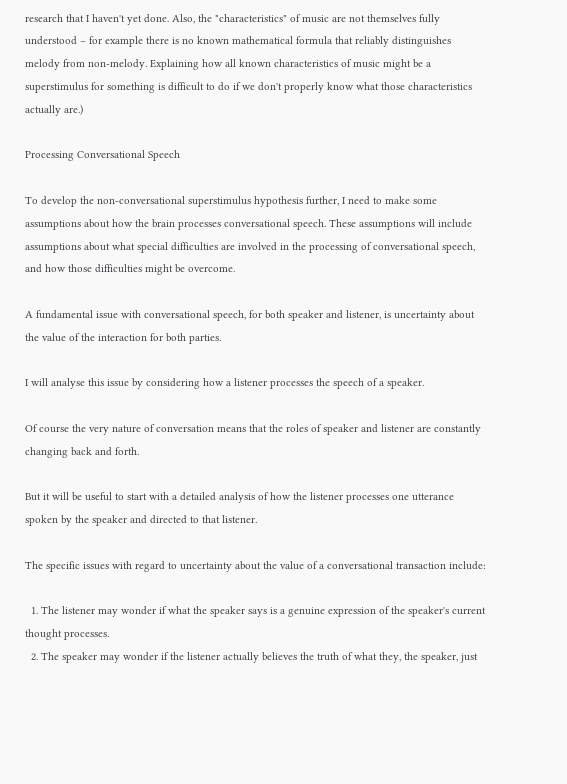research that I haven't yet done. Also, the "characteristics" of music are not themselves fully understood – for example there is no known mathematical formula that reliably distinguishes melody from non-melody. Explaining how all known characteristics of music might be a superstimulus for something is difficult to do if we don't properly know what those characteristics actually are.)

Processing Conversational Speech

To develop the non-conversational superstimulus hypothesis further, I need to make some assumptions about how the brain processes conversational speech. These assumptions will include assumptions about what special difficulties are involved in the processing of conversational speech, and how those difficulties might be overcome.

A fundamental issue with conversational speech, for both speaker and listener, is uncertainty about the value of the interaction for both parties.

I will analyse this issue by considering how a listener processes the speech of a speaker.

Of course the very nature of conversation means that the roles of speaker and listener are constantly changing back and forth.

But it will be useful to start with a detailed analysis of how the listener processes one utterance spoken by the speaker and directed to that listener.

The specific issues with regard to uncertainty about the value of a conversational transaction include:

  1. The listener may wonder if what the speaker says is a genuine expression of the speaker's current thought processes.
  2. The speaker may wonder if the listener actually believes the truth of what they, the speaker, just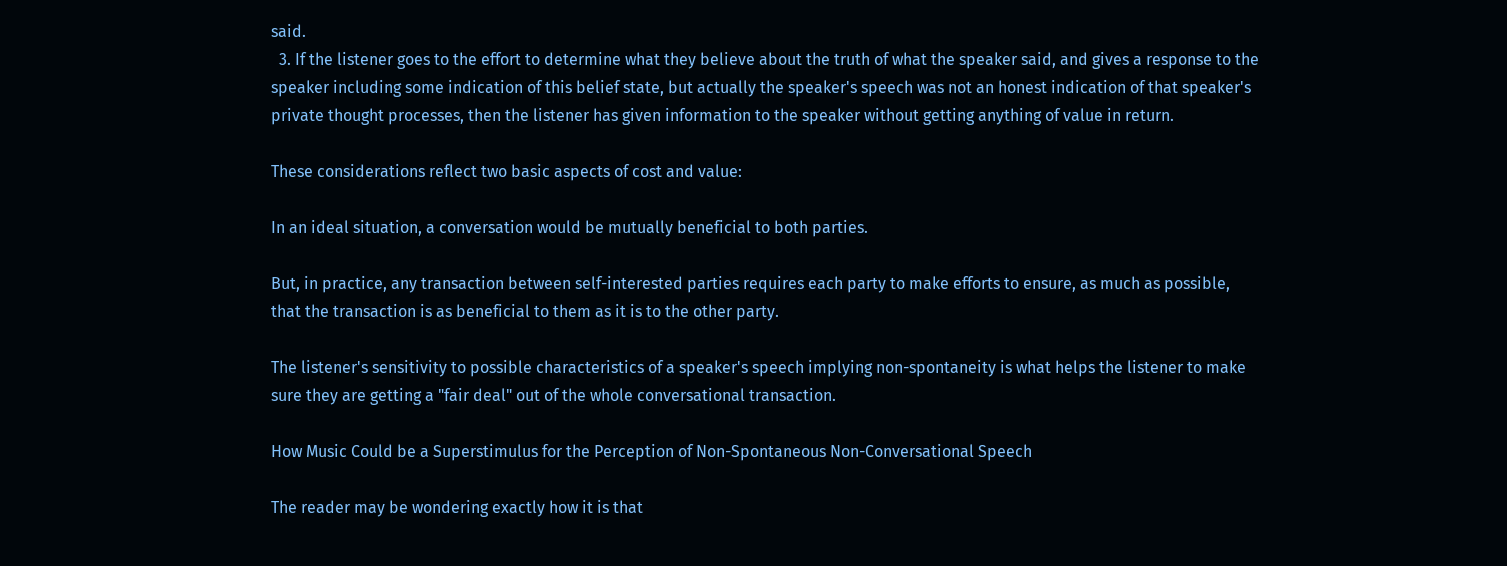said.
  3. If the listener goes to the effort to determine what they believe about the truth of what the speaker said, and gives a response to the speaker including some indication of this belief state, but actually the speaker's speech was not an honest indication of that speaker's private thought processes, then the listener has given information to the speaker without getting anything of value in return.

These considerations reflect two basic aspects of cost and value:

In an ideal situation, a conversation would be mutually beneficial to both parties.

But, in practice, any transaction between self-interested parties requires each party to make efforts to ensure, as much as possible, that the transaction is as beneficial to them as it is to the other party.

The listener's sensitivity to possible characteristics of a speaker's speech implying non-spontaneity is what helps the listener to make sure they are getting a "fair deal" out of the whole conversational transaction.

How Music Could be a Superstimulus for the Perception of Non-Spontaneous Non-Conversational Speech

The reader may be wondering exactly how it is that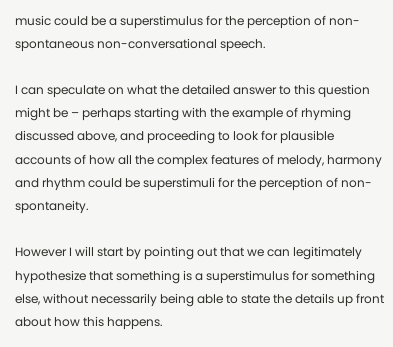music could be a superstimulus for the perception of non-spontaneous non-conversational speech.

I can speculate on what the detailed answer to this question might be – perhaps starting with the example of rhyming discussed above, and proceeding to look for plausible accounts of how all the complex features of melody, harmony and rhythm could be superstimuli for the perception of non-spontaneity.

However I will start by pointing out that we can legitimately hypothesize that something is a superstimulus for something else, without necessarily being able to state the details up front about how this happens.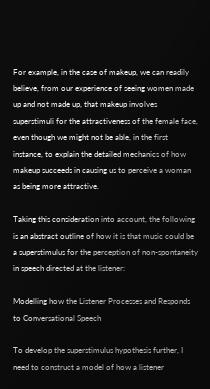For example, in the case of makeup, we can readily believe, from our experience of seeing women made up and not made up, that makeup involves superstimuli for the attractiveness of the female face, even though we might not be able, in the first instance, to explain the detailed mechanics of how makeup succeeds in causing us to perceive a woman as being more attractive.

Taking this consideration into account, the following is an abstract outline of how it is that music could be a superstimulus for the perception of non-spontaneity in speech directed at the listener:

Modelling how the Listener Processes and Responds to Conversational Speech

To develop the superstimulus hypothesis further, I need to construct a model of how a listener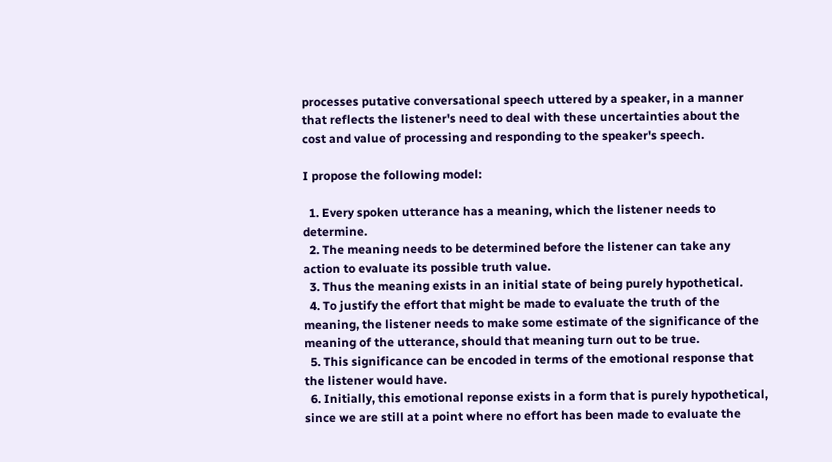processes putative conversational speech uttered by a speaker, in a manner that reflects the listener's need to deal with these uncertainties about the cost and value of processing and responding to the speaker's speech.

I propose the following model:

  1. Every spoken utterance has a meaning, which the listener needs to determine.
  2. The meaning needs to be determined before the listener can take any action to evaluate its possible truth value.
  3. Thus the meaning exists in an initial state of being purely hypothetical.
  4. To justify the effort that might be made to evaluate the truth of the meaning, the listener needs to make some estimate of the significance of the meaning of the utterance, should that meaning turn out to be true.
  5. This significance can be encoded in terms of the emotional response that the listener would have.
  6. Initially, this emotional reponse exists in a form that is purely hypothetical, since we are still at a point where no effort has been made to evaluate the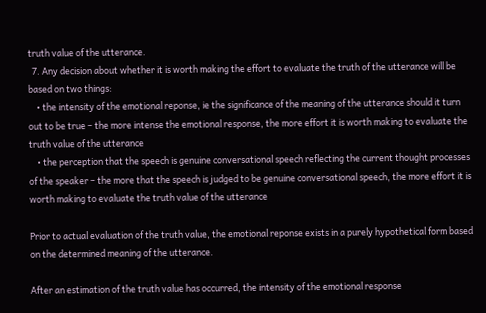truth value of the utterance.
  7. Any decision about whether it is worth making the effort to evaluate the truth of the utterance will be based on two things:
    • the intensity of the emotional reponse, ie the significance of the meaning of the utterance should it turn out to be true – the more intense the emotional response, the more effort it is worth making to evaluate the truth value of the utterance
    • the perception that the speech is genuine conversational speech reflecting the current thought processes of the speaker – the more that the speech is judged to be genuine conversational speech, the more effort it is worth making to evaluate the truth value of the utterance

Prior to actual evaluation of the truth value, the emotional reponse exists in a purely hypothetical form based on the determined meaning of the utterance.

After an estimation of the truth value has occurred, the intensity of the emotional response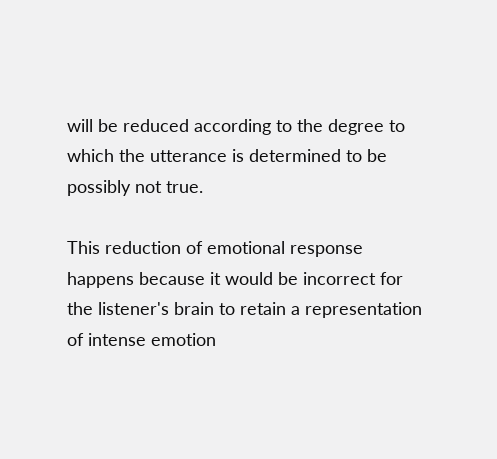will be reduced according to the degree to which the utterance is determined to be possibly not true.

This reduction of emotional response happens because it would be incorrect for the listener's brain to retain a representation of intense emotion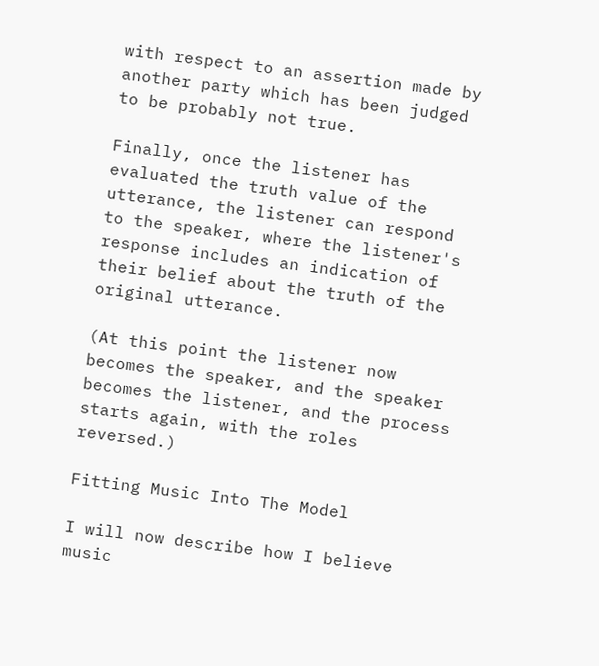with respect to an assertion made by another party which has been judged to be probably not true.

Finally, once the listener has evaluated the truth value of the utterance, the listener can respond to the speaker, where the listener's response includes an indication of their belief about the truth of the original utterance.

(At this point the listener now becomes the speaker, and the speaker becomes the listener, and the process starts again, with the roles reversed.)

Fitting Music Into The Model

I will now describe how I believe music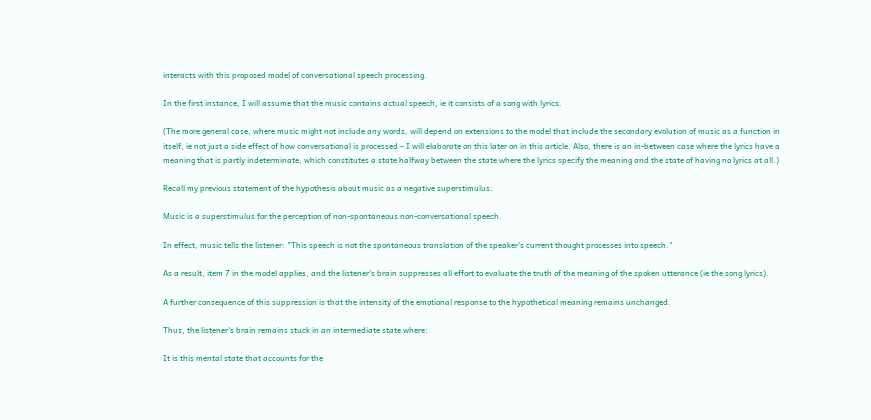interacts with this proposed model of conversational speech processing.

In the first instance, I will assume that the music contains actual speech, ie it consists of a song with lyrics.

(The more general case, where music might not include any words, will depend on extensions to the model that include the secondary evolution of music as a function in itself, ie not just a side effect of how conversational is processed – I will elaborate on this later on in this article. Also, there is an in-between case where the lyrics have a meaning that is partly indeterminate, which constitutes a state halfway between the state where the lyrics specify the meaning and the state of having no lyrics at all.)

Recall my previous statement of the hypothesis about music as a negative superstimulus:

Music is a superstimulus for the perception of non-spontaneous non-conversational speech.

In effect, music tells the listener: "This speech is not the spontaneous translation of the speaker's current thought processes into speech."

As a result, item 7 in the model applies, and the listener's brain suppresses all effort to evaluate the truth of the meaning of the spoken utterance (ie the song lyrics).

A further consequence of this suppression is that the intensity of the emotional response to the hypothetical meaning remains unchanged.

Thus, the listener's brain remains stuck in an intermediate state where:

It is this mental state that accounts for the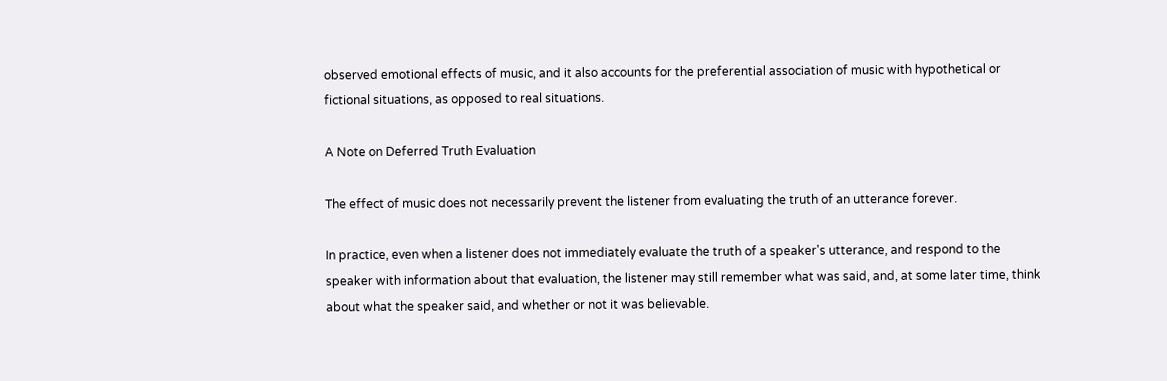observed emotional effects of music, and it also accounts for the preferential association of music with hypothetical or fictional situations, as opposed to real situations.

A Note on Deferred Truth Evaluation

The effect of music does not necessarily prevent the listener from evaluating the truth of an utterance forever.

In practice, even when a listener does not immediately evaluate the truth of a speaker's utterance, and respond to the speaker with information about that evaluation, the listener may still remember what was said, and, at some later time, think about what the speaker said, and whether or not it was believable.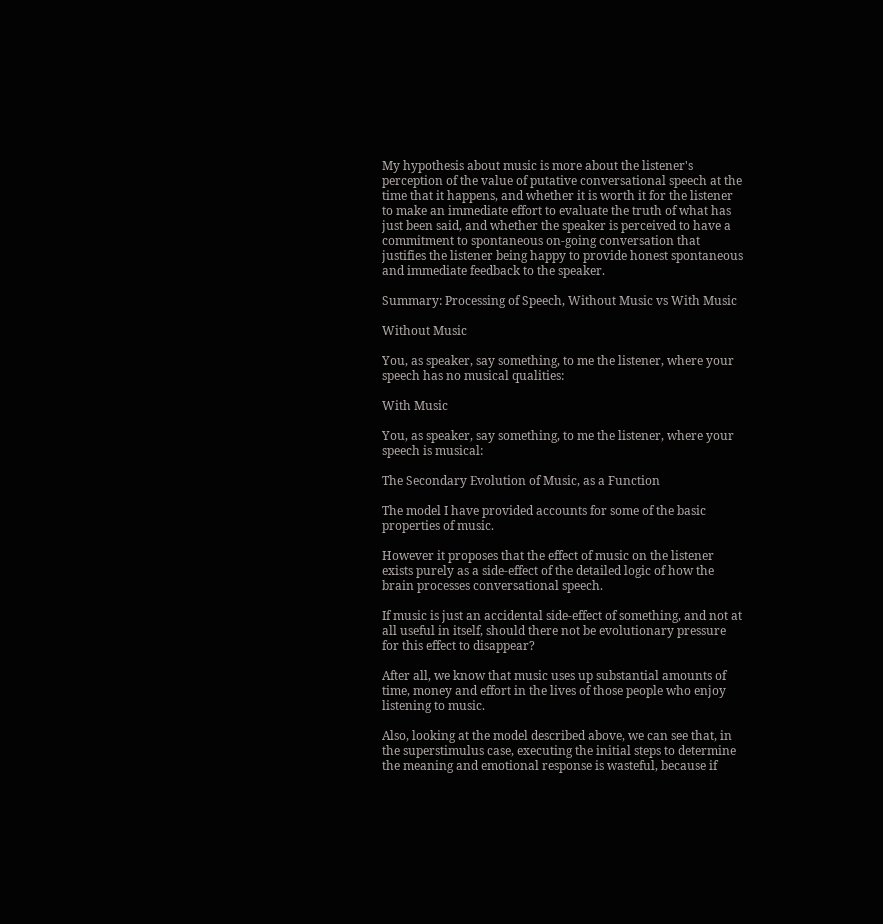My hypothesis about music is more about the listener's perception of the value of putative conversational speech at the time that it happens, and whether it is worth it for the listener to make an immediate effort to evaluate the truth of what has just been said, and whether the speaker is perceived to have a commitment to spontaneous on-going conversation that justifies the listener being happy to provide honest spontaneous and immediate feedback to the speaker.

Summary: Processing of Speech, Without Music vs With Music

Without Music

You, as speaker, say something, to me the listener, where your speech has no musical qualities:

With Music

You, as speaker, say something, to me the listener, where your speech is musical:

The Secondary Evolution of Music, as a Function

The model I have provided accounts for some of the basic properties of music.

However it proposes that the effect of music on the listener exists purely as a side-effect of the detailed logic of how the brain processes conversational speech.

If music is just an accidental side-effect of something, and not at all useful in itself, should there not be evolutionary pressure for this effect to disappear?

After all, we know that music uses up substantial amounts of time, money and effort in the lives of those people who enjoy listening to music.

Also, looking at the model described above, we can see that, in the superstimulus case, executing the initial steps to determine the meaning and emotional response is wasteful, because if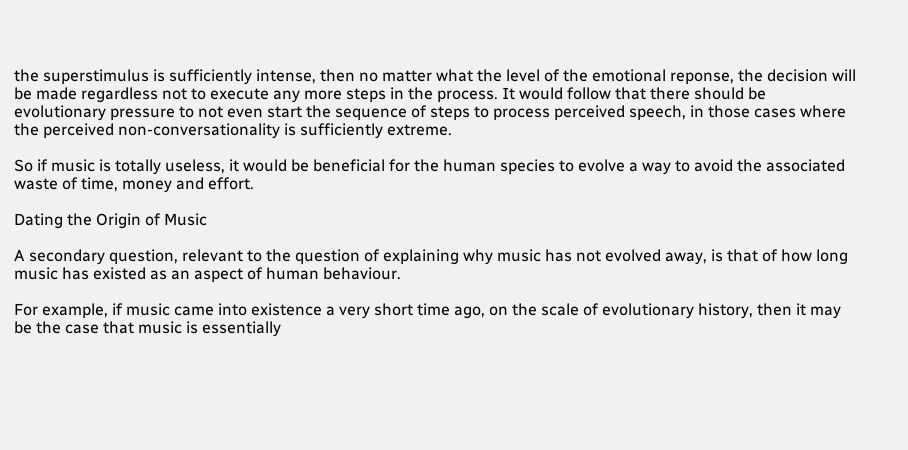the superstimulus is sufficiently intense, then no matter what the level of the emotional reponse, the decision will be made regardless not to execute any more steps in the process. It would follow that there should be evolutionary pressure to not even start the sequence of steps to process perceived speech, in those cases where the perceived non-conversationality is sufficiently extreme.

So if music is totally useless, it would be beneficial for the human species to evolve a way to avoid the associated waste of time, money and effort.

Dating the Origin of Music

A secondary question, relevant to the question of explaining why music has not evolved away, is that of how long music has existed as an aspect of human behaviour.

For example, if music came into existence a very short time ago, on the scale of evolutionary history, then it may be the case that music is essentially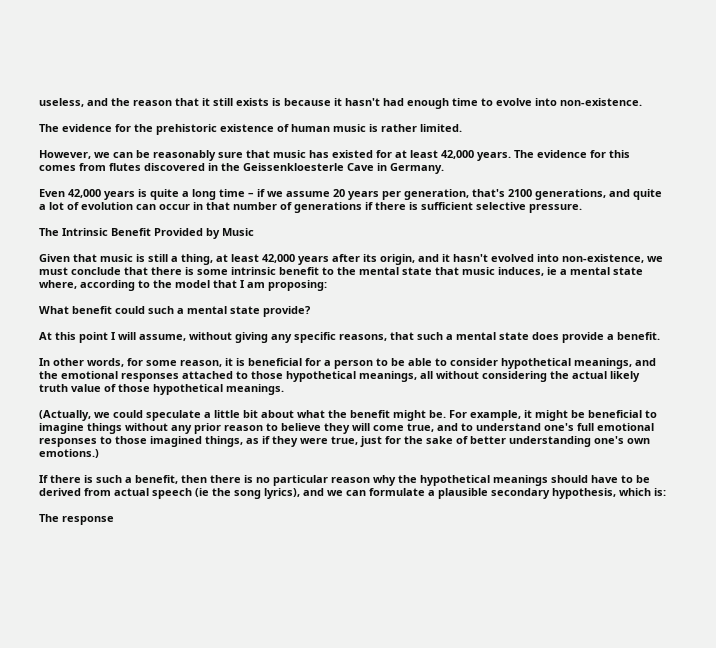useless, and the reason that it still exists is because it hasn't had enough time to evolve into non-existence.

The evidence for the prehistoric existence of human music is rather limited.

However, we can be reasonably sure that music has existed for at least 42,000 years. The evidence for this comes from flutes discovered in the Geissenkloesterle Cave in Germany.

Even 42,000 years is quite a long time – if we assume 20 years per generation, that's 2100 generations, and quite a lot of evolution can occur in that number of generations if there is sufficient selective pressure.

The Intrinsic Benefit Provided by Music

Given that music is still a thing, at least 42,000 years after its origin, and it hasn't evolved into non-existence, we must conclude that there is some intrinsic benefit to the mental state that music induces, ie a mental state where, according to the model that I am proposing:

What benefit could such a mental state provide?

At this point I will assume, without giving any specific reasons, that such a mental state does provide a benefit.

In other words, for some reason, it is beneficial for a person to be able to consider hypothetical meanings, and the emotional responses attached to those hypothetical meanings, all without considering the actual likely truth value of those hypothetical meanings.

(Actually, we could speculate a little bit about what the benefit might be. For example, it might be beneficial to imagine things without any prior reason to believe they will come true, and to understand one's full emotional responses to those imagined things, as if they were true, just for the sake of better understanding one's own emotions.)

If there is such a benefit, then there is no particular reason why the hypothetical meanings should have to be derived from actual speech (ie the song lyrics), and we can formulate a plausible secondary hypothesis, which is:

The response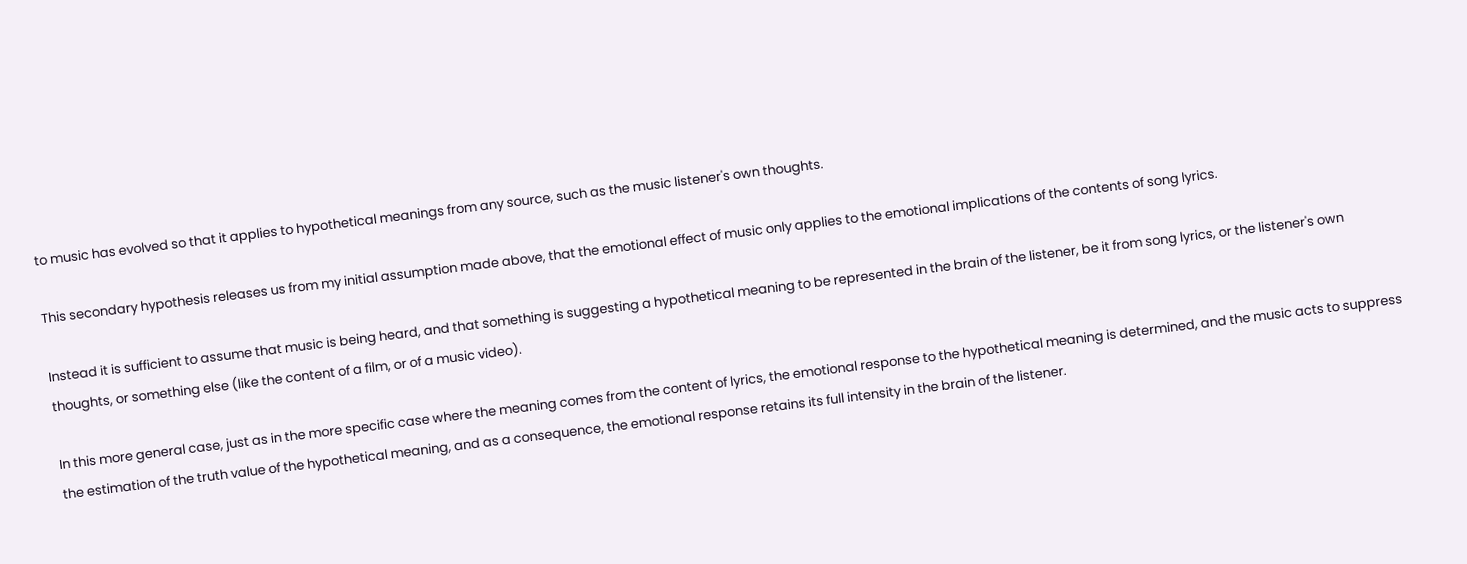to music has evolved so that it applies to hypothetical meanings from any source, such as the music listener's own thoughts.

This secondary hypothesis releases us from my initial assumption made above, that the emotional effect of music only applies to the emotional implications of the contents of song lyrics.

Instead it is sufficient to assume that music is being heard, and that something is suggesting a hypothetical meaning to be represented in the brain of the listener, be it from song lyrics, or the listener's own thoughts, or something else (like the content of a film, or of a music video).

In this more general case, just as in the more specific case where the meaning comes from the content of lyrics, the emotional response to the hypothetical meaning is determined, and the music acts to suppress the estimation of the truth value of the hypothetical meaning, and as a consequence, the emotional response retains its full intensity in the brain of the listener.